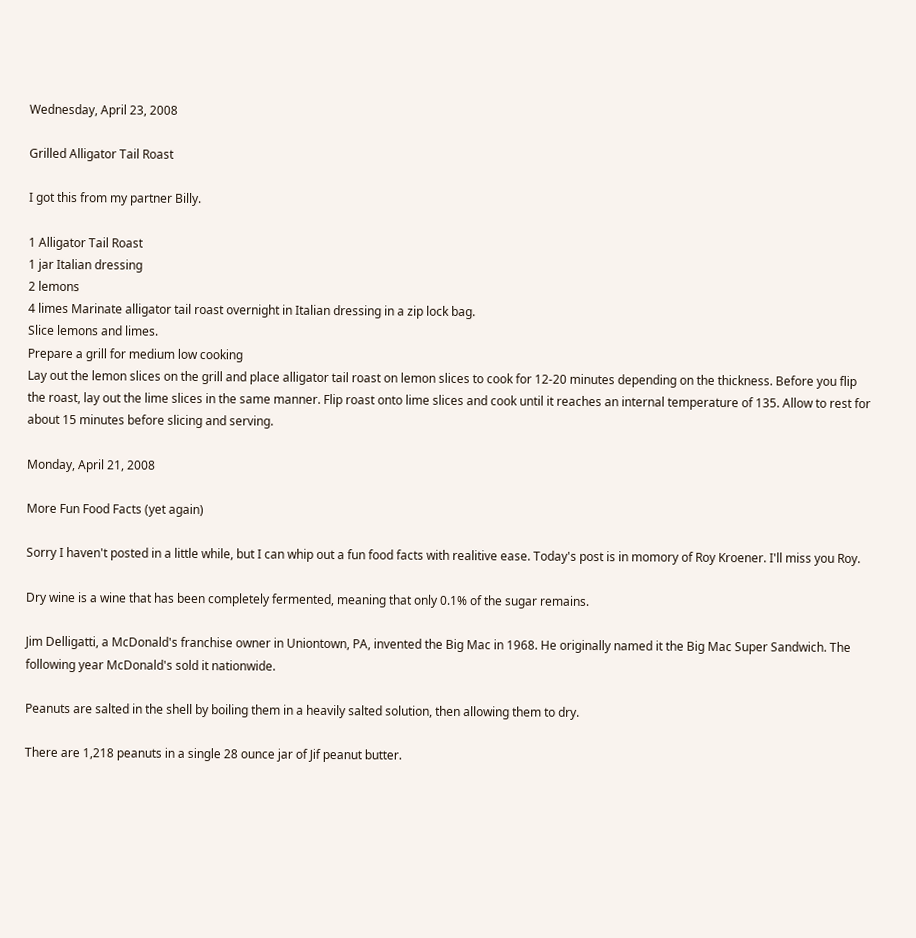Wednesday, April 23, 2008

Grilled Alligator Tail Roast

I got this from my partner Billy.

1 Alligator Tail Roast
1 jar Italian dressing
2 lemons
4 limes Marinate alligator tail roast overnight in Italian dressing in a zip lock bag.
Slice lemons and limes.
Prepare a grill for medium low cooking
Lay out the lemon slices on the grill and place alligator tail roast on lemon slices to cook for 12-20 minutes depending on the thickness. Before you flip the roast, lay out the lime slices in the same manner. Flip roast onto lime slices and cook until it reaches an internal temperature of 135. Allow to rest for about 15 minutes before slicing and serving.

Monday, April 21, 2008

More Fun Food Facts (yet again)

Sorry I haven't posted in a little while, but I can whip out a fun food facts with realitive ease. Today's post is in momory of Roy Kroener. I'll miss you Roy.

Dry wine is a wine that has been completely fermented, meaning that only 0.1% of the sugar remains.

Jim Delligatti, a McDonald's franchise owner in Uniontown, PA, invented the Big Mac in 1968. He originally named it the Big Mac Super Sandwich. The following year McDonald's sold it nationwide.

Peanuts are salted in the shell by boiling them in a heavily salted solution, then allowing them to dry.

There are 1,218 peanuts in a single 28 ounce jar of Jif peanut butter.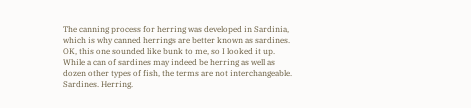The canning process for herring was developed in Sardinia, which is why canned herrings are better known as sardines. OK, this one sounded like bunk to me, so I looked it up. While a can of sardines may indeed be herring as well as dozen other types of fish, the terms are not interchangeable. Sardines. Herring.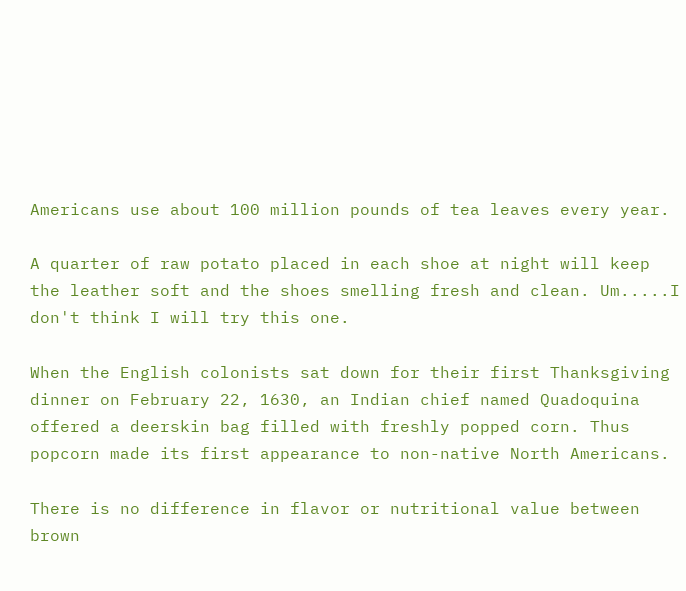Americans use about 100 million pounds of tea leaves every year.

A quarter of raw potato placed in each shoe at night will keep the leather soft and the shoes smelling fresh and clean. Um.....I don't think I will try this one.

When the English colonists sat down for their first Thanksgiving dinner on February 22, 1630, an Indian chief named Quadoquina offered a deerskin bag filled with freshly popped corn. Thus popcorn made its first appearance to non-native North Americans.

There is no difference in flavor or nutritional value between brown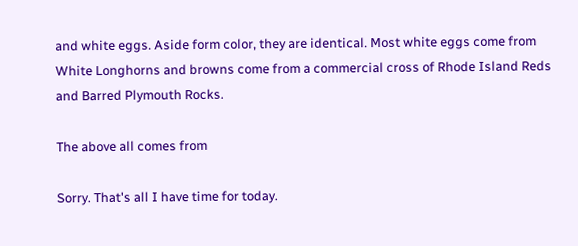and white eggs. Aside form color, they are identical. Most white eggs come from White Longhorns and browns come from a commercial cross of Rhode Island Reds and Barred Plymouth Rocks.

The above all comes from

Sorry. That's all I have time for today.